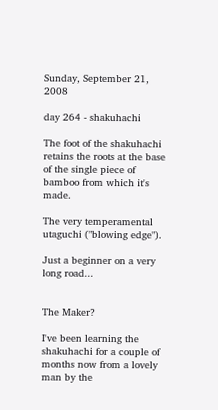Sunday, September 21, 2008

day 264 - shakuhachi

The foot of the shakuhachi retains the roots at the base of the single piece of bamboo from which it's made.

The very temperamental utaguchi ("blowing edge").

Just a beginner on a very long road...


The Maker?

I've been learning the shakuhachi for a couple of months now from a lovely man by the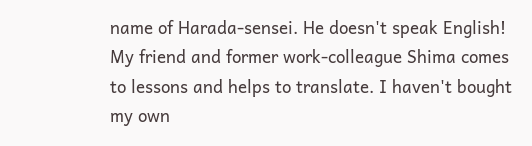name of Harada-sensei. He doesn't speak English! My friend and former work-colleague Shima comes to lessons and helps to translate. I haven't bought my own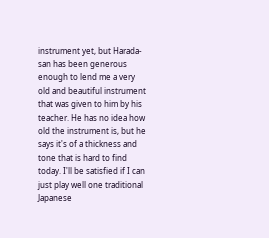instrument yet, but Harada-san has been generous enough to lend me a very old and beautiful instrument that was given to him by his teacher. He has no idea how old the instrument is, but he says it's of a thickness and tone that is hard to find today. I'll be satisfied if I can just play well one traditional Japanese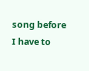song before I have to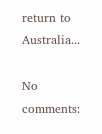return to Australia...

No comments: